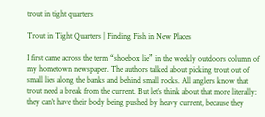trout in tight quarters

Trout in Tight Quarters | Finding Fish in New Places

I first came across the term “shoebox lie” in the weekly outdoors column of my hometown newspaper. The authors talked about picking trout out of small lies along the banks and behind small rocks. All anglers know that trout need a break from the current. But let’s think about that more literally: they can’t have their body being pushed by heavy current, because they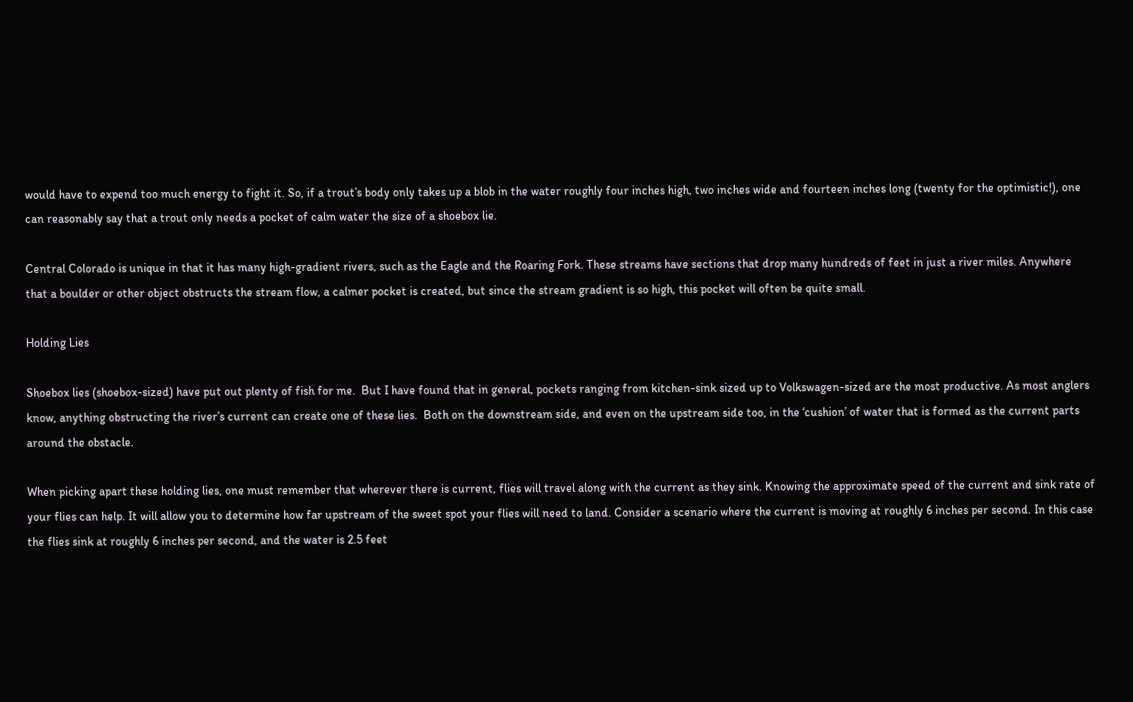would have to expend too much energy to fight it. So, if a trout’s body only takes up a blob in the water roughly four inches high, two inches wide and fourteen inches long (twenty for the optimistic!), one can reasonably say that a trout only needs a pocket of calm water the size of a shoebox lie.

Central Colorado is unique in that it has many high-gradient rivers, such as the Eagle and the Roaring Fork. These streams have sections that drop many hundreds of feet in just a river miles. Anywhere that a boulder or other object obstructs the stream flow, a calmer pocket is created, but since the stream gradient is so high, this pocket will often be quite small.

Holding Lies

Shoebox lies (shoebox-sized) have put out plenty of fish for me.  But I have found that in general, pockets ranging from kitchen-sink sized up to Volkswagen-sized are the most productive. As most anglers know, anything obstructing the river’s current can create one of these lies.  Both on the downstream side, and even on the upstream side too, in the ‘cushion’ of water that is formed as the current parts around the obstacle.

When picking apart these holding lies, one must remember that wherever there is current, flies will travel along with the current as they sink. Knowing the approximate speed of the current and sink rate of your flies can help. It will allow you to determine how far upstream of the sweet spot your flies will need to land. Consider a scenario where the current is moving at roughly 6 inches per second. In this case the flies sink at roughly 6 inches per second, and the water is 2.5 feet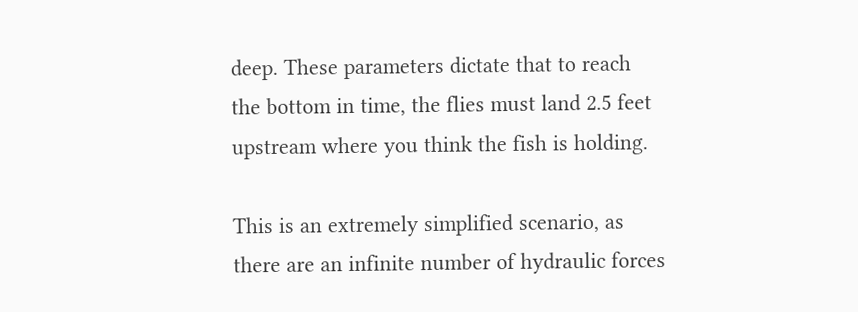deep. These parameters dictate that to reach the bottom in time, the flies must land 2.5 feet upstream where you think the fish is holding.

This is an extremely simplified scenario, as there are an infinite number of hydraulic forces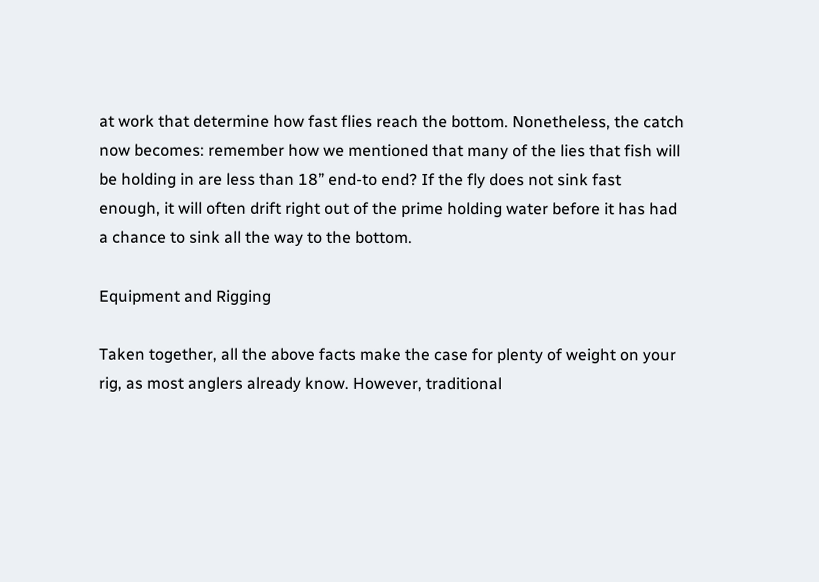at work that determine how fast flies reach the bottom. Nonetheless, the catch now becomes: remember how we mentioned that many of the lies that fish will be holding in are less than 18” end-to end? If the fly does not sink fast enough, it will often drift right out of the prime holding water before it has had a chance to sink all the way to the bottom.

Equipment and Rigging

Taken together, all the above facts make the case for plenty of weight on your rig, as most anglers already know. However, traditional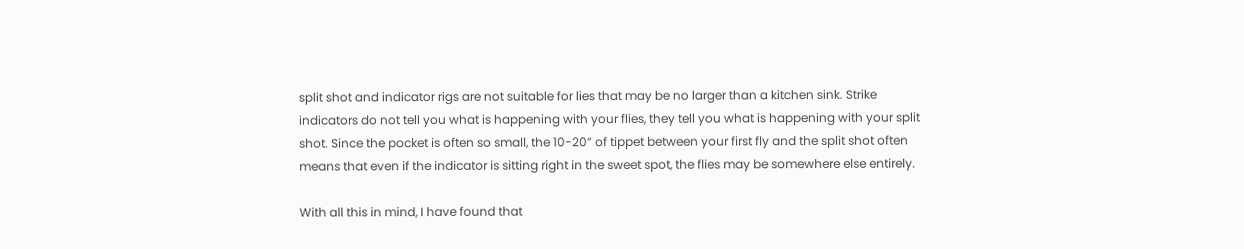split shot and indicator rigs are not suitable for lies that may be no larger than a kitchen sink. Strike indicators do not tell you what is happening with your flies, they tell you what is happening with your split shot. Since the pocket is often so small, the 10-20” of tippet between your first fly and the split shot often means that even if the indicator is sitting right in the sweet spot, the flies may be somewhere else entirely.

With all this in mind, I have found that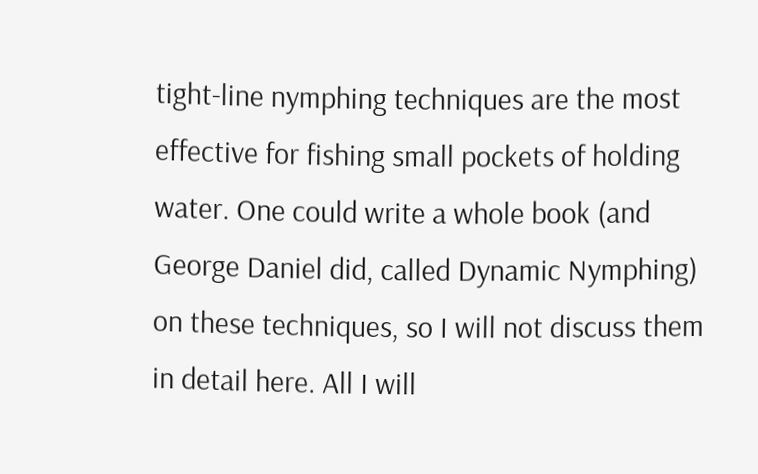tight-line nymphing techniques are the most effective for fishing small pockets of holding water. One could write a whole book (and George Daniel did, called Dynamic Nymphing) on these techniques, so I will not discuss them in detail here. All I will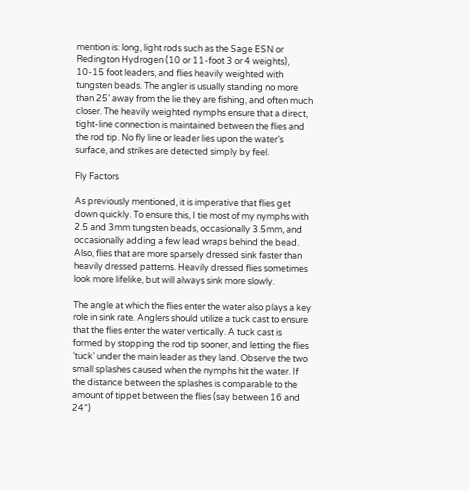mention is: long, light rods such as the Sage ESN or Redington Hydrogen (10 or 11-foot 3 or 4 weights), 10-15 foot leaders, and flies heavily weighted with tungsten beads. The angler is usually standing no more than 25’ away from the lie they are fishing, and often much closer. The heavily weighted nymphs ensure that a direct, tight-line connection is maintained between the flies and the rod tip. No fly line or leader lies upon the water’s surface, and strikes are detected simply by feel.

Fly Factors

As previously mentioned, it is imperative that flies get down quickly. To ensure this, I tie most of my nymphs with 2.5 and 3mm tungsten beads, occasionally 3.5mm, and occasionally adding a few lead wraps behind the bead. Also, flies that are more sparsely dressed sink faster than heavily dressed patterns. Heavily dressed flies sometimes look more lifelike, but will always sink more slowly.

The angle at which the flies enter the water also plays a key role in sink rate. Anglers should utilize a tuck cast to ensure that the flies enter the water vertically. A tuck cast is formed by stopping the rod tip sooner, and letting the flies ‘tuck’ under the main leader as they land. Observe the two small splashes caused when the nymphs hit the water. If the distance between the splashes is comparable to the amount of tippet between the flies (say between 16 and 24”)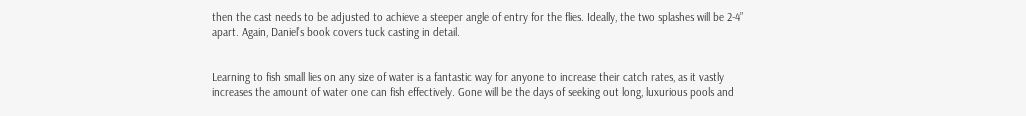then the cast needs to be adjusted to achieve a steeper angle of entry for the flies. Ideally, the two splashes will be 2-4” apart. Again, Daniel’s book covers tuck casting in detail.


Learning to fish small lies on any size of water is a fantastic way for anyone to increase their catch rates, as it vastly increases the amount of water one can fish effectively. Gone will be the days of seeking out long, luxurious pools and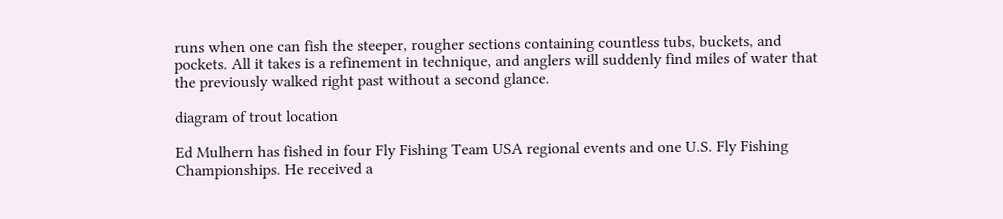runs when one can fish the steeper, rougher sections containing countless tubs, buckets, and pockets. All it takes is a refinement in technique, and anglers will suddenly find miles of water that the previously walked right past without a second glance.

diagram of trout location

Ed Mulhern has fished in four Fly Fishing Team USA regional events and one U.S. Fly Fishing Championships. He received a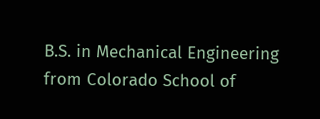B.S. in Mechanical Engineering from Colorado School of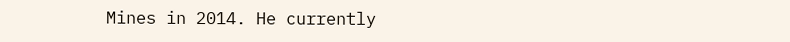Mines in 2014. He currently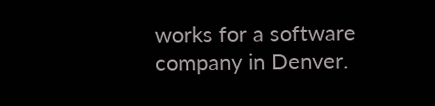works for a software company in Denver.